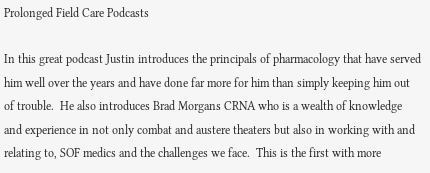Prolonged Field Care Podcasts

In this great podcast Justin introduces the principals of pharmacology that have served him well over the years and have done far more for him than simply keeping him out of trouble.  He also introduces Brad Morgans CRNA who is a wealth of knowledge and experience in not only combat and austere theaters but also in working with and relating to, SOF medics and the challenges we face.  This is the first with more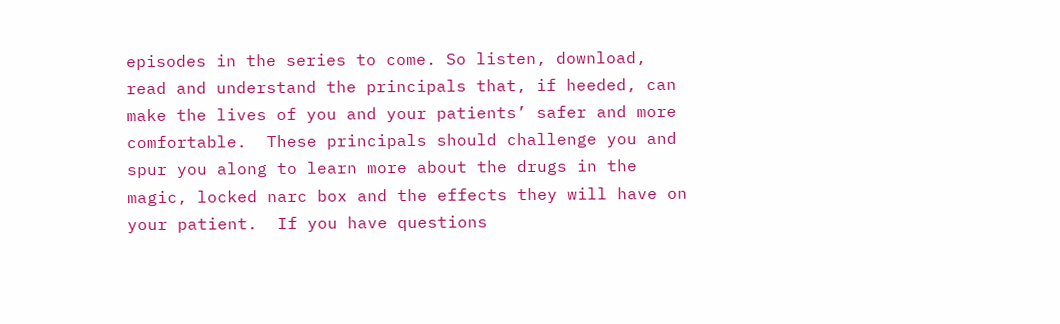episodes in the series to come. So listen, download, read and understand the principals that, if heeded, can make the lives of you and your patients’ safer and more comfortable.  These principals should challenge you and spur you along to learn more about the drugs in the magic, locked narc box and the effects they will have on your patient.  If you have questions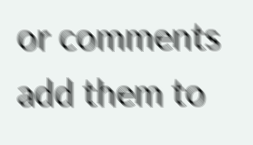or comments add them to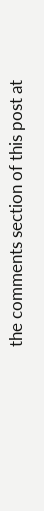the comments section of this post at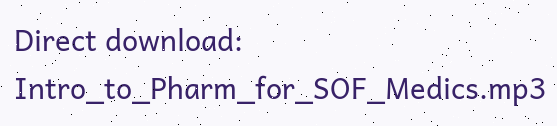Direct download: Intro_to_Pharm_for_SOF_Medics.mp3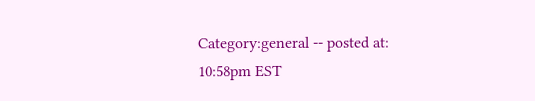Category:general -- posted at: 10:58pm EST